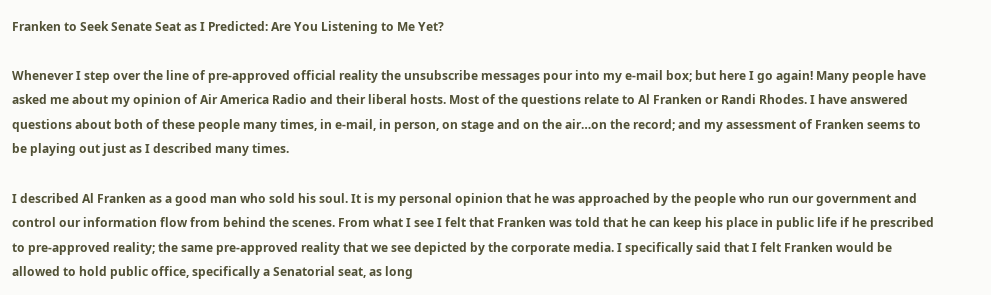Franken to Seek Senate Seat as I Predicted: Are You Listening to Me Yet?

Whenever I step over the line of pre-approved official reality the unsubscribe messages pour into my e-mail box; but here I go again! Many people have asked me about my opinion of Air America Radio and their liberal hosts. Most of the questions relate to Al Franken or Randi Rhodes. I have answered questions about both of these people many times, in e-mail, in person, on stage and on the air…on the record; and my assessment of Franken seems to be playing out just as I described many times.

I described Al Franken as a good man who sold his soul. It is my personal opinion that he was approached by the people who run our government and control our information flow from behind the scenes. From what I see I felt that Franken was told that he can keep his place in public life if he prescribed to pre-approved reality; the same pre-approved reality that we see depicted by the corporate media. I specifically said that I felt Franken would be allowed to hold public office, specifically a Senatorial seat, as long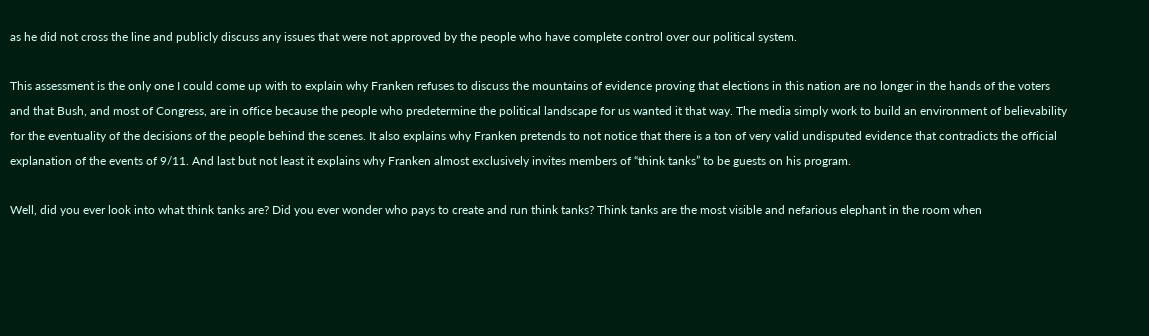as he did not cross the line and publicly discuss any issues that were not approved by the people who have complete control over our political system.

This assessment is the only one I could come up with to explain why Franken refuses to discuss the mountains of evidence proving that elections in this nation are no longer in the hands of the voters and that Bush, and most of Congress, are in office because the people who predetermine the political landscape for us wanted it that way. The media simply work to build an environment of believability for the eventuality of the decisions of the people behind the scenes. It also explains why Franken pretends to not notice that there is a ton of very valid undisputed evidence that contradicts the official explanation of the events of 9/11. And last but not least it explains why Franken almost exclusively invites members of “think tanks” to be guests on his program.

Well, did you ever look into what think tanks are? Did you ever wonder who pays to create and run think tanks? Think tanks are the most visible and nefarious elephant in the room when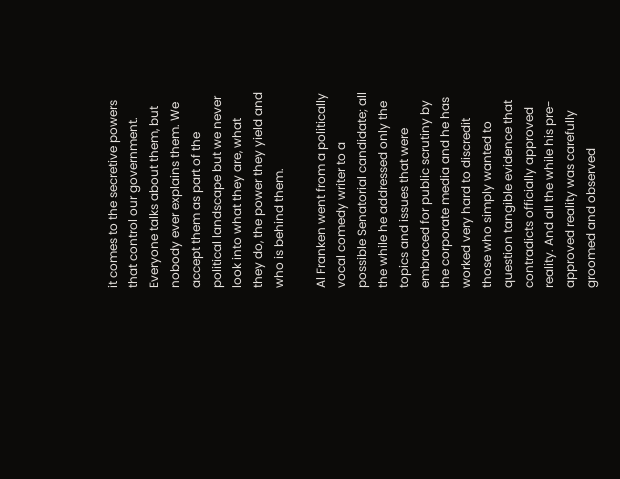it comes to the secretive powers that control our government. Everyone talks about them, but nobody ever explains them. We accept them as part of the political landscape but we never look into what they are, what they do, the power they yield and who is behind them.

Al Franken went from a politically vocal comedy writer to a possible Senatorial candidate; all the while he addressed only the topics and issues that were embraced for public scrutiny by the corporate media and he has worked very hard to discredit those who simply wanted to question tangible evidence that contradicts officially approved reality. And all the while his pre-approved reality was carefully groomed and observed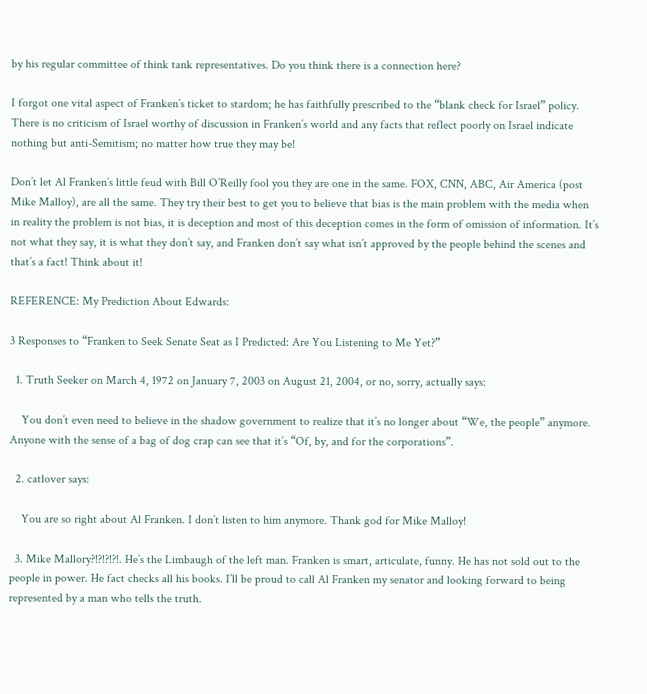by his regular committee of think tank representatives. Do you think there is a connection here?

I forgot one vital aspect of Franken’s ticket to stardom; he has faithfully prescribed to the “blank check for Israel” policy. There is no criticism of Israel worthy of discussion in Franken’s world and any facts that reflect poorly on Israel indicate nothing but anti-Semitism; no matter how true they may be!

Don’t let Al Franken’s little feud with Bill O’Reilly fool you they are one in the same. FOX, CNN, ABC, Air America (post Mike Malloy), are all the same. They try their best to get you to believe that bias is the main problem with the media when in reality the problem is not bias, it is deception and most of this deception comes in the form of omission of information. It’s not what they say, it is what they don’t say, and Franken don’t say what isn’t approved by the people behind the scenes and that’s a fact! Think about it!

REFERENCE: My Prediction About Edwards:

3 Responses to “Franken to Seek Senate Seat as I Predicted: Are You Listening to Me Yet?”

  1. Truth Seeker on March 4, 1972 on January 7, 2003 on August 21, 2004, or no, sorry, actually says:

    You don’t even need to believe in the shadow government to realize that it’s no longer about “We, the people” anymore. Anyone with the sense of a bag of dog crap can see that it’s “Of, by, and for the corporations”.

  2. catlover says:

    You are so right about Al Franken. I don’t listen to him anymore. Thank god for Mike Malloy!

  3. Mike Mallory?!?!?!?!. He’s the Limbaugh of the left man. Franken is smart, articulate, funny. He has not sold out to the people in power. He fact checks all his books. I’ll be proud to call Al Franken my senator and looking forward to being represented by a man who tells the truth.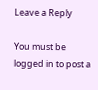Leave a Reply

You must be logged in to post a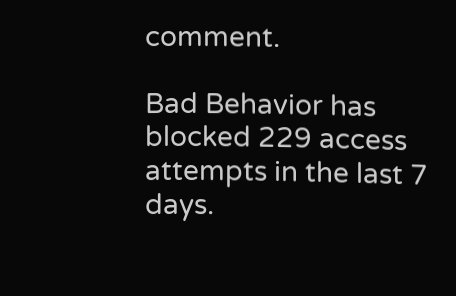comment.

Bad Behavior has blocked 229 access attempts in the last 7 days.